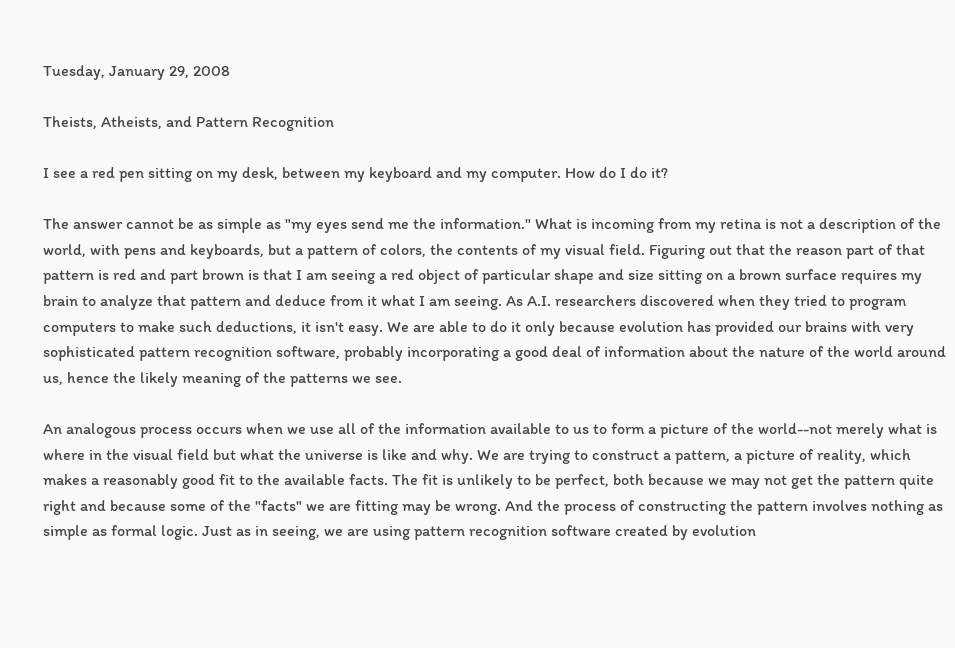Tuesday, January 29, 2008

Theists, Atheists, and Pattern Recognition

I see a red pen sitting on my desk, between my keyboard and my computer. How do I do it?

The answer cannot be as simple as "my eyes send me the information." What is incoming from my retina is not a description of the world, with pens and keyboards, but a pattern of colors, the contents of my visual field. Figuring out that the reason part of that pattern is red and part brown is that I am seeing a red object of particular shape and size sitting on a brown surface requires my brain to analyze that pattern and deduce from it what I am seeing. As A.I. researchers discovered when they tried to program computers to make such deductions, it isn't easy. We are able to do it only because evolution has provided our brains with very sophisticated pattern recognition software, probably incorporating a good deal of information about the nature of the world around us, hence the likely meaning of the patterns we see.

An analogous process occurs when we use all of the information available to us to form a picture of the world--not merely what is where in the visual field but what the universe is like and why. We are trying to construct a pattern, a picture of reality, which makes a reasonably good fit to the available facts. The fit is unlikely to be perfect, both because we may not get the pattern quite right and because some of the "facts" we are fitting may be wrong. And the process of constructing the pattern involves nothing as simple as formal logic. Just as in seeing, we are using pattern recognition software created by evolution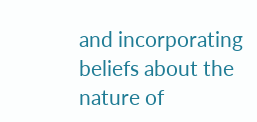and incorporating beliefs about the nature of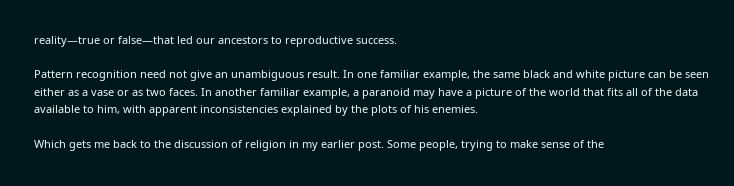reality—true or false—that led our ancestors to reproductive success.

Pattern recognition need not give an unambiguous result. In one familiar example, the same black and white picture can be seen either as a vase or as two faces. In another familiar example, a paranoid may have a picture of the world that fits all of the data available to him, with apparent inconsistencies explained by the plots of his enemies.

Which gets me back to the discussion of religion in my earlier post. Some people, trying to make sense of the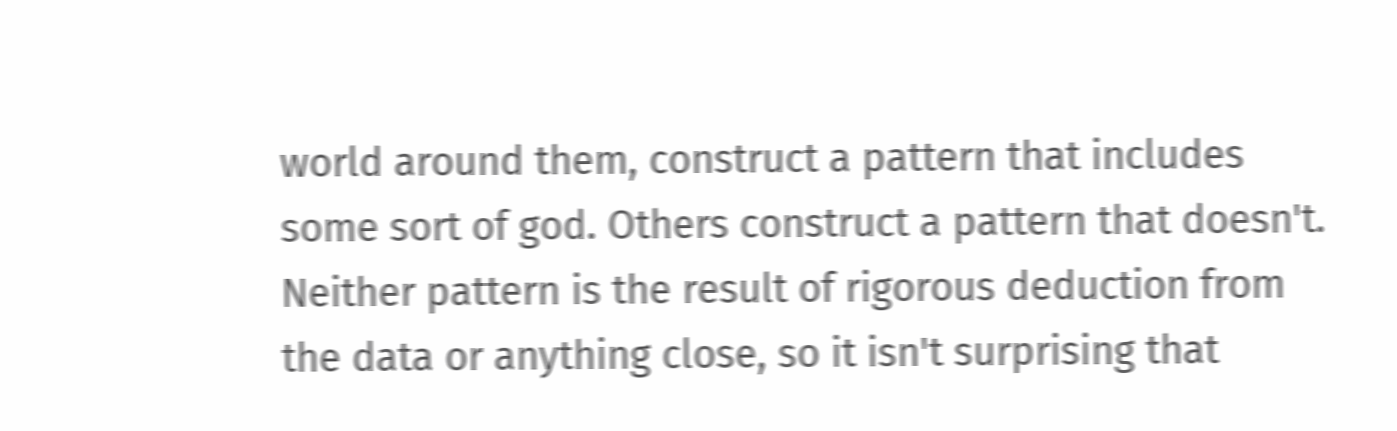world around them, construct a pattern that includes some sort of god. Others construct a pattern that doesn't. Neither pattern is the result of rigorous deduction from the data or anything close, so it isn't surprising that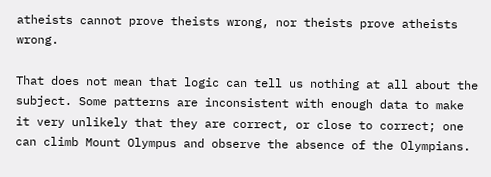atheists cannot prove theists wrong, nor theists prove atheists wrong.

That does not mean that logic can tell us nothing at all about the subject. Some patterns are inconsistent with enough data to make it very unlikely that they are correct, or close to correct; one can climb Mount Olympus and observe the absence of the Olympians.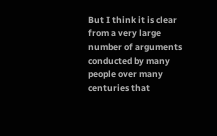But I think it is clear from a very large number of arguments conducted by many people over many centuries that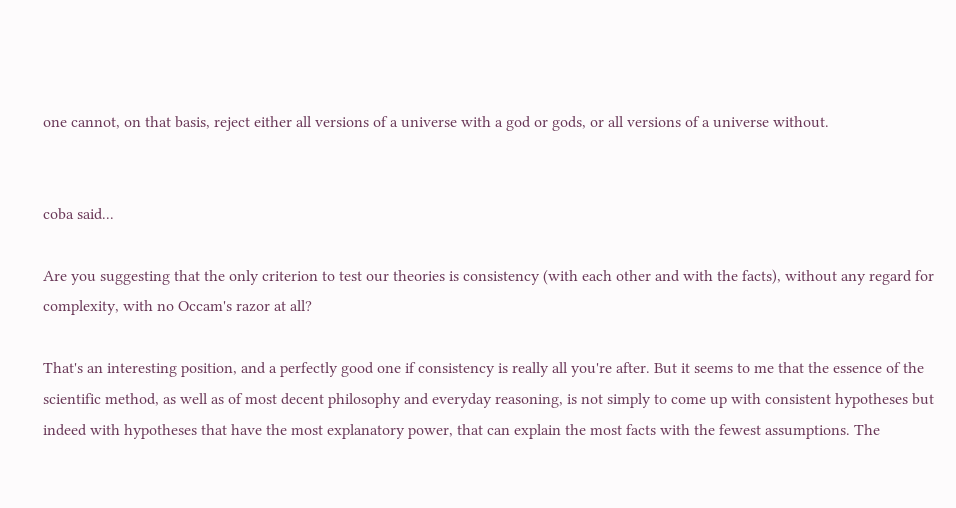one cannot, on that basis, reject either all versions of a universe with a god or gods, or all versions of a universe without.


coba said...

Are you suggesting that the only criterion to test our theories is consistency (with each other and with the facts), without any regard for complexity, with no Occam's razor at all?

That's an interesting position, and a perfectly good one if consistency is really all you're after. But it seems to me that the essence of the scientific method, as well as of most decent philosophy and everyday reasoning, is not simply to come up with consistent hypotheses but indeed with hypotheses that have the most explanatory power, that can explain the most facts with the fewest assumptions. The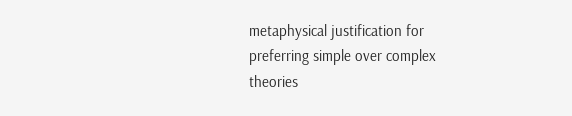metaphysical justification for preferring simple over complex theories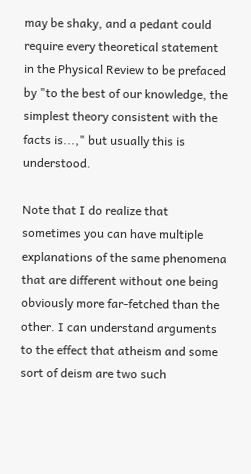may be shaky, and a pedant could require every theoretical statement in the Physical Review to be prefaced by "to the best of our knowledge, the simplest theory consistent with the facts is...," but usually this is understood.

Note that I do realize that sometimes you can have multiple explanations of the same phenomena that are different without one being obviously more far-fetched than the other. I can understand arguments to the effect that atheism and some sort of deism are two such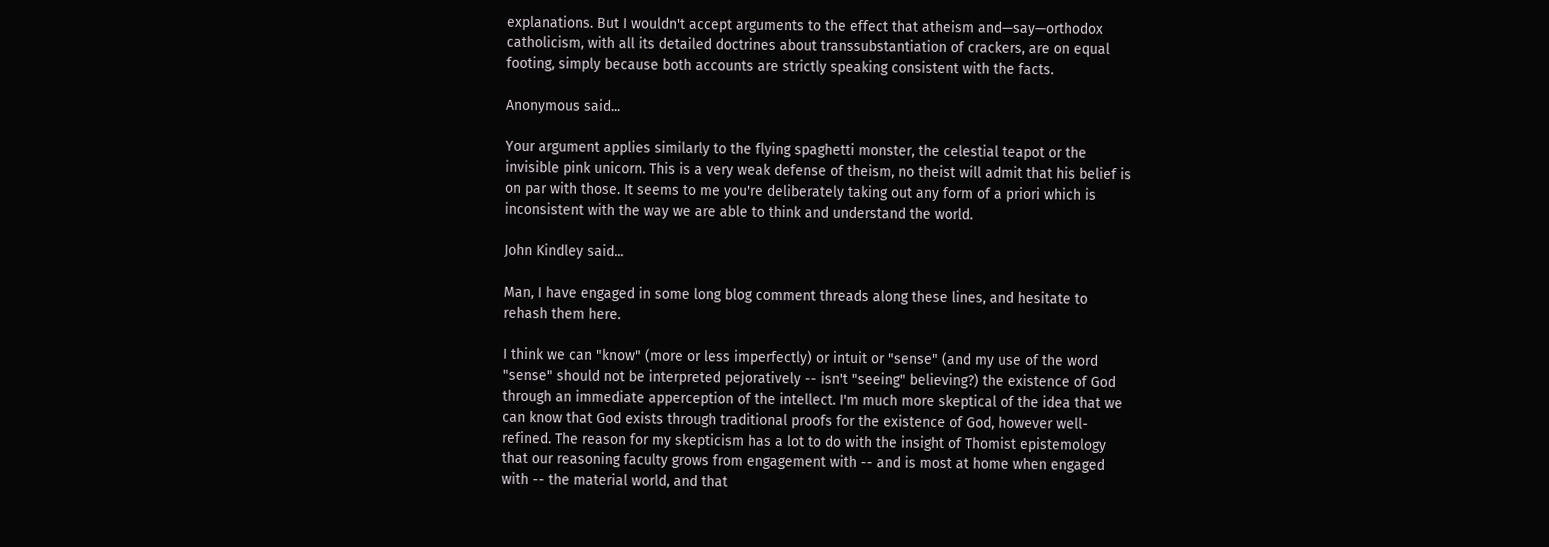explanations. But I wouldn't accept arguments to the effect that atheism and—say—orthodox catholicism, with all its detailed doctrines about transsubstantiation of crackers, are on equal footing, simply because both accounts are strictly speaking consistent with the facts.

Anonymous said...

Your argument applies similarly to the flying spaghetti monster, the celestial teapot or the invisible pink unicorn. This is a very weak defense of theism, no theist will admit that his belief is on par with those. It seems to me you're deliberately taking out any form of a priori which is inconsistent with the way we are able to think and understand the world.

John Kindley said...

Man, I have engaged in some long blog comment threads along these lines, and hesitate to rehash them here.

I think we can "know" (more or less imperfectly) or intuit or "sense" (and my use of the word "sense" should not be interpreted pejoratively -- isn't "seeing" believing?) the existence of God through an immediate apperception of the intellect. I'm much more skeptical of the idea that we can know that God exists through traditional proofs for the existence of God, however well-refined. The reason for my skepticism has a lot to do with the insight of Thomist epistemology that our reasoning faculty grows from engagement with -- and is most at home when engaged with -- the material world, and that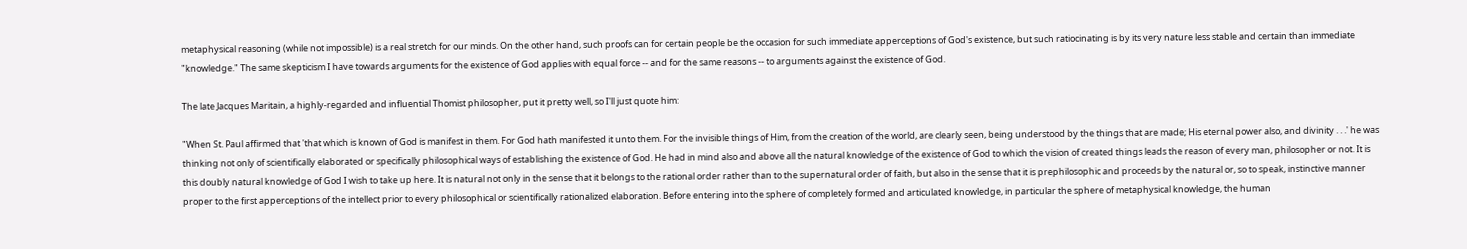metaphysical reasoning (while not impossible) is a real stretch for our minds. On the other hand, such proofs can for certain people be the occasion for such immediate apperceptions of God's existence, but such ratiocinating is by its very nature less stable and certain than immediate "knowledge." The same skepticism I have towards arguments for the existence of God applies with equal force -- and for the same reasons -- to arguments against the existence of God.

The late Jacques Maritain, a highly-regarded and influential Thomist philosopher, put it pretty well, so I'll just quote him:

"When St. Paul affirmed that 'that which is known of God is manifest in them. For God hath manifested it unto them. For the invisible things of Him, from the creation of the world, are clearly seen, being understood by the things that are made; His eternal power also, and divinity . . .' he was thinking not only of scientifically elaborated or specifically philosophical ways of establishing the existence of God. He had in mind also and above all the natural knowledge of the existence of God to which the vision of created things leads the reason of every man, philosopher or not. It is this doubly natural knowledge of God I wish to take up here. It is natural not only in the sense that it belongs to the rational order rather than to the supernatural order of faith, but also in the sense that it is prephilosophic and proceeds by the natural or, so to speak, instinctive manner proper to the first apperceptions of the intellect prior to every philosophical or scientifically rationalized elaboration. Before entering into the sphere of completely formed and articulated knowledge, in particular the sphere of metaphysical knowledge, the human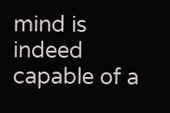mind is indeed capable of a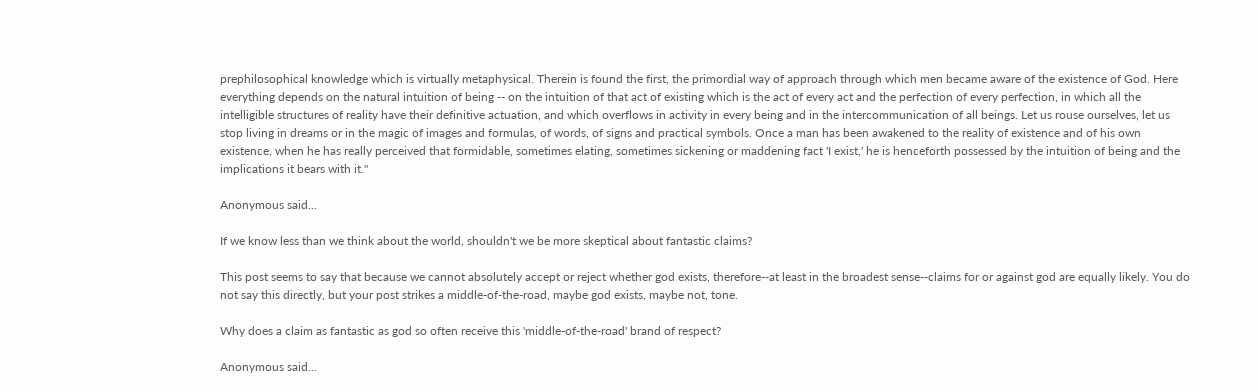prephilosophical knowledge which is virtually metaphysical. Therein is found the first, the primordial way of approach through which men became aware of the existence of God. Here everything depends on the natural intuition of being -- on the intuition of that act of existing which is the act of every act and the perfection of every perfection, in which all the intelligible structures of reality have their definitive actuation, and which overflows in activity in every being and in the intercommunication of all beings. Let us rouse ourselves, let us stop living in dreams or in the magic of images and formulas, of words, of signs and practical symbols. Once a man has been awakened to the reality of existence and of his own existence, when he has really perceived that formidable, sometimes elating, sometimes sickening or maddening fact 'I exist,' he is henceforth possessed by the intuition of being and the implications it bears with it."

Anonymous said...

If we know less than we think about the world, shouldn't we be more skeptical about fantastic claims?

This post seems to say that because we cannot absolutely accept or reject whether god exists, therefore--at least in the broadest sense--claims for or against god are equally likely. You do not say this directly, but your post strikes a middle-of-the-road, maybe god exists, maybe not, tone.

Why does a claim as fantastic as god so often receive this 'middle-of-the-road' brand of respect?

Anonymous said...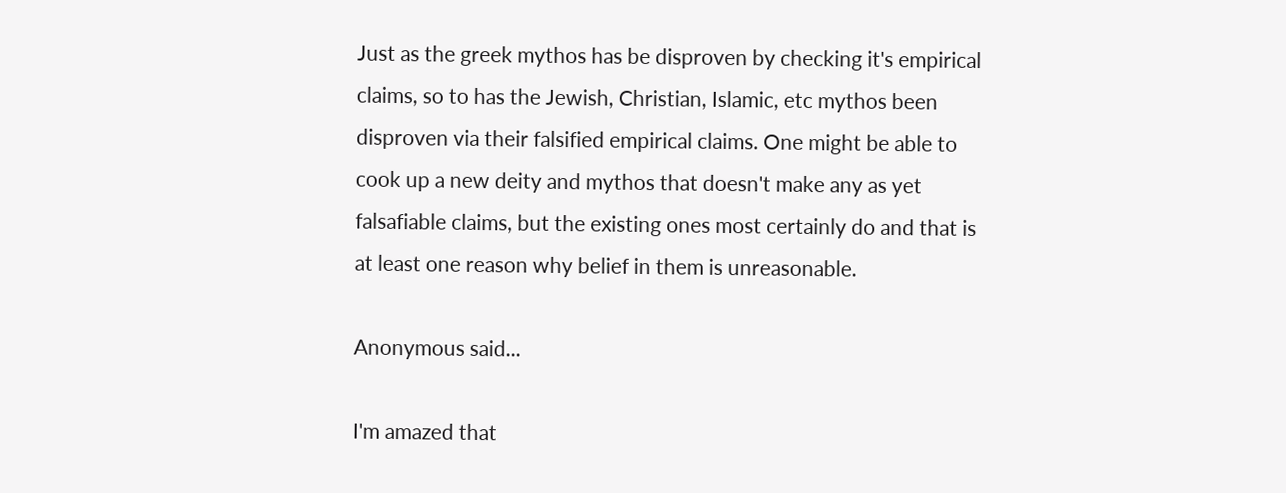Just as the greek mythos has be disproven by checking it's empirical claims, so to has the Jewish, Christian, Islamic, etc mythos been disproven via their falsified empirical claims. One might be able to cook up a new deity and mythos that doesn't make any as yet falsafiable claims, but the existing ones most certainly do and that is at least one reason why belief in them is unreasonable.

Anonymous said...

I'm amazed that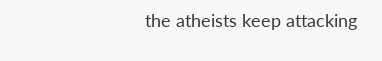the atheists keep attacking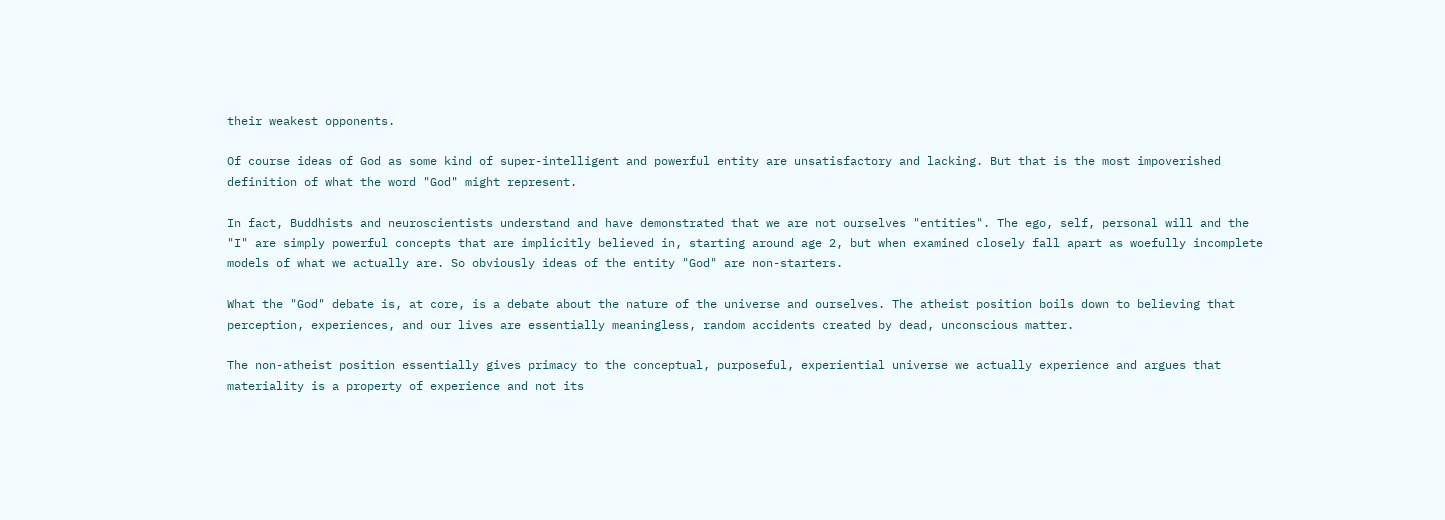their weakest opponents.

Of course ideas of God as some kind of super-intelligent and powerful entity are unsatisfactory and lacking. But that is the most impoverished definition of what the word "God" might represent.

In fact, Buddhists and neuroscientists understand and have demonstrated that we are not ourselves "entities". The ego, self, personal will and the "I" are simply powerful concepts that are implicitly believed in, starting around age 2, but when examined closely fall apart as woefully incomplete models of what we actually are. So obviously ideas of the entity "God" are non-starters.

What the "God" debate is, at core, is a debate about the nature of the universe and ourselves. The atheist position boils down to believing that perception, experiences, and our lives are essentially meaningless, random accidents created by dead, unconscious matter.

The non-atheist position essentially gives primacy to the conceptual, purposeful, experiential universe we actually experience and argues that materiality is a property of experience and not its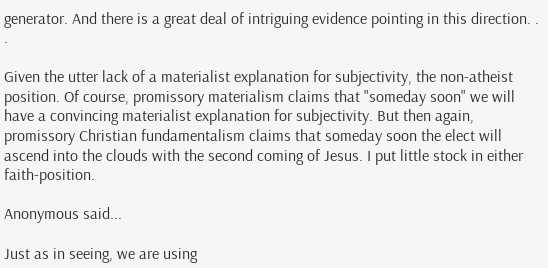generator. And there is a great deal of intriguing evidence pointing in this direction. . .

Given the utter lack of a materialist explanation for subjectivity, the non-atheist position. Of course, promissory materialism claims that "someday soon" we will have a convincing materialist explanation for subjectivity. But then again, promissory Christian fundamentalism claims that someday soon the elect will ascend into the clouds with the second coming of Jesus. I put little stock in either faith-position.

Anonymous said...

Just as in seeing, we are using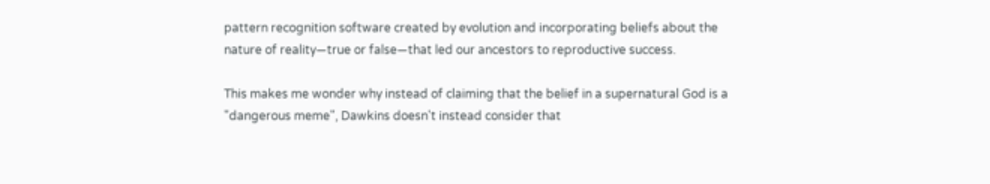pattern recognition software created by evolution and incorporating beliefs about the nature of reality—true or false—that led our ancestors to reproductive success.

This makes me wonder why instead of claiming that the belief in a supernatural God is a "dangerous meme", Dawkins doesn't instead consider that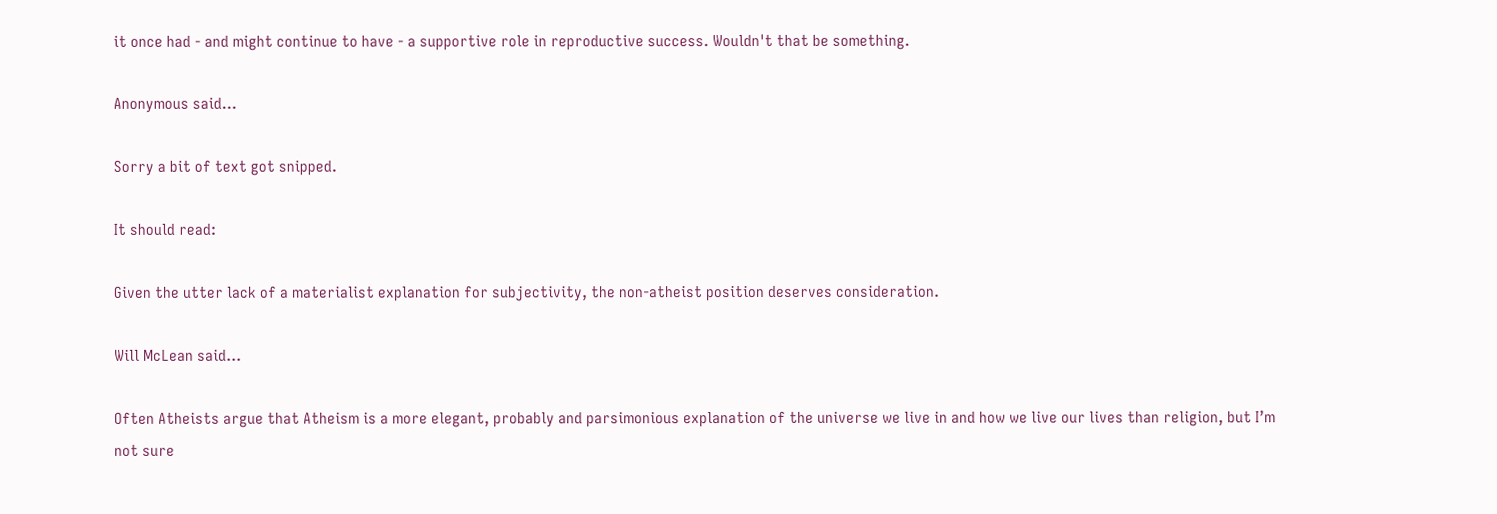it once had - and might continue to have - a supportive role in reproductive success. Wouldn't that be something.

Anonymous said...

Sorry a bit of text got snipped.

It should read:

Given the utter lack of a materialist explanation for subjectivity, the non-atheist position deserves consideration.

Will McLean said...

Often Atheists argue that Atheism is a more elegant, probably and parsimonious explanation of the universe we live in and how we live our lives than religion, but I’m not sure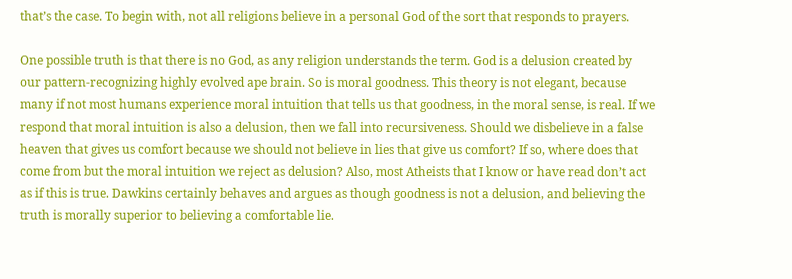that’s the case. To begin with, not all religions believe in a personal God of the sort that responds to prayers.

One possible truth is that there is no God, as any religion understands the term. God is a delusion created by our pattern-recognizing highly evolved ape brain. So is moral goodness. This theory is not elegant, because many if not most humans experience moral intuition that tells us that goodness, in the moral sense, is real. If we respond that moral intuition is also a delusion, then we fall into recursiveness. Should we disbelieve in a false heaven that gives us comfort because we should not believe in lies that give us comfort? If so, where does that come from but the moral intuition we reject as delusion? Also, most Atheists that I know or have read don’t act as if this is true. Dawkins certainly behaves and argues as though goodness is not a delusion, and believing the truth is morally superior to believing a comfortable lie.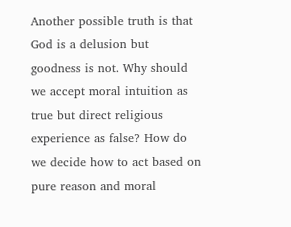Another possible truth is that God is a delusion but goodness is not. Why should we accept moral intuition as true but direct religious experience as false? How do we decide how to act based on pure reason and moral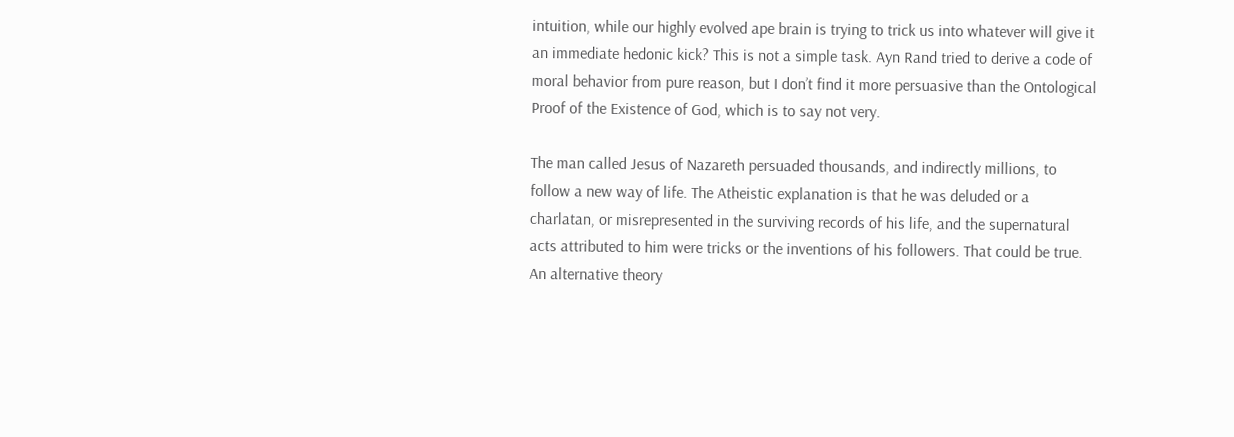intuition, while our highly evolved ape brain is trying to trick us into whatever will give it an immediate hedonic kick? This is not a simple task. Ayn Rand tried to derive a code of moral behavior from pure reason, but I don’t find it more persuasive than the Ontological Proof of the Existence of God, which is to say not very.

The man called Jesus of Nazareth persuaded thousands, and indirectly millions, to follow a new way of life. The Atheistic explanation is that he was deluded or a charlatan, or misrepresented in the surviving records of his life, and the supernatural acts attributed to him were tricks or the inventions of his followers. That could be true. An alternative theory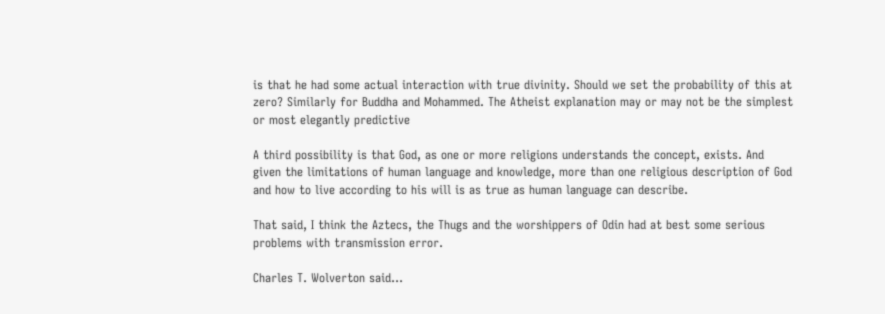is that he had some actual interaction with true divinity. Should we set the probability of this at zero? Similarly for Buddha and Mohammed. The Atheist explanation may or may not be the simplest or most elegantly predictive

A third possibility is that God, as one or more religions understands the concept, exists. And given the limitations of human language and knowledge, more than one religious description of God and how to live according to his will is as true as human language can describe.

That said, I think the Aztecs, the Thugs and the worshippers of Odin had at best some serious problems with transmission error.

Charles T. Wolverton said...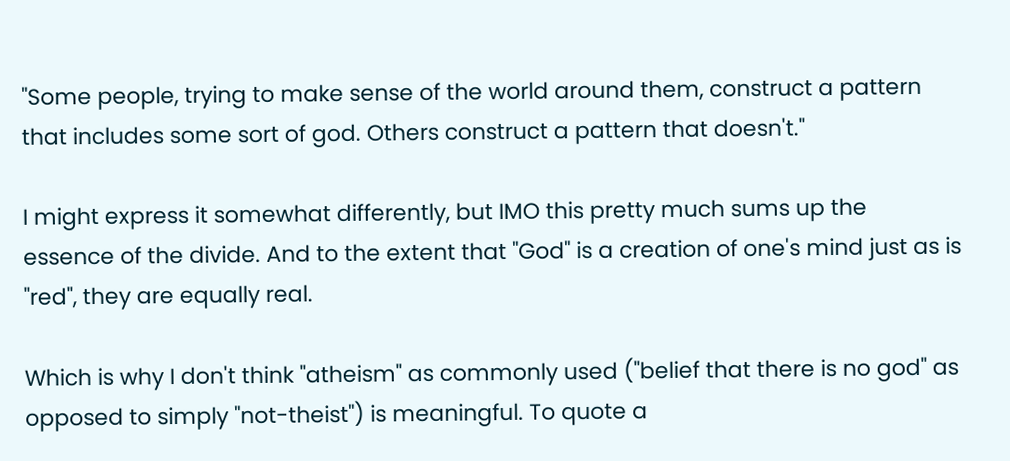"Some people, trying to make sense of the world around them, construct a pattern that includes some sort of god. Others construct a pattern that doesn't."

I might express it somewhat differently, but IMO this pretty much sums up the essence of the divide. And to the extent that "God" is a creation of one's mind just as is "red", they are equally real.

Which is why I don't think "atheism" as commonly used ("belief that there is no god" as opposed to simply "not-theist") is meaningful. To quote a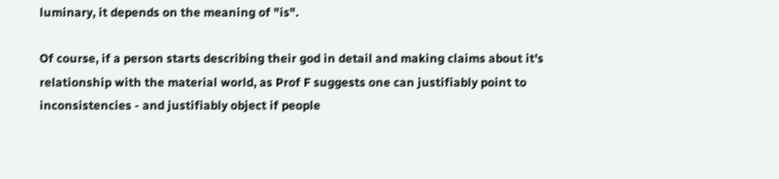luminary, it depends on the meaning of "is".

Of course, if a person starts describing their god in detail and making claims about it's relationship with the material world, as Prof F suggests one can justifiably point to inconsistencies - and justifiably object if people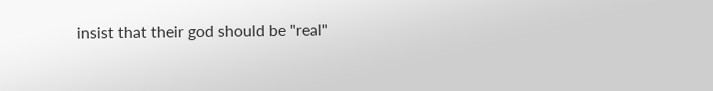insist that their god should be "real"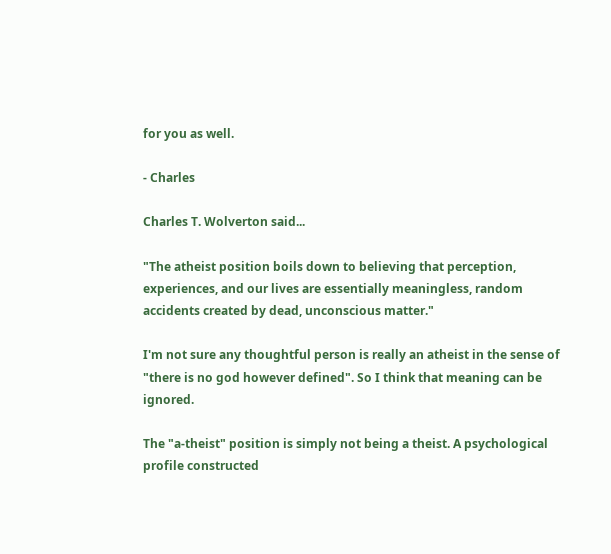for you as well.

- Charles

Charles T. Wolverton said...

"The atheist position boils down to believing that perception, experiences, and our lives are essentially meaningless, random accidents created by dead, unconscious matter."

I'm not sure any thoughtful person is really an atheist in the sense of "there is no god however defined". So I think that meaning can be ignored.

The "a-theist" position is simply not being a theist. A psychological profile constructed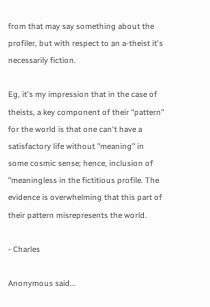from that may say something about the profiler, but with respect to an a-theist it's necessarily fiction.

Eg, it's my impression that in the case of theists, a key component of their "pattern" for the world is that one can't have a satisfactory life without "meaning" in some cosmic sense; hence, inclusion of "meaningless in the fictitious profile. The evidence is overwhelming that this part of their pattern misrepresents the world.

- Charles

Anonymous said...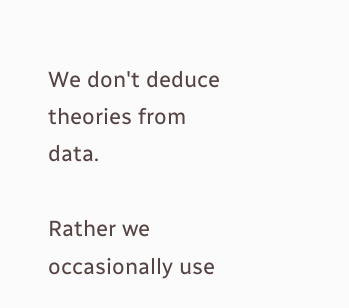We don't deduce theories from data.

Rather we occasionally use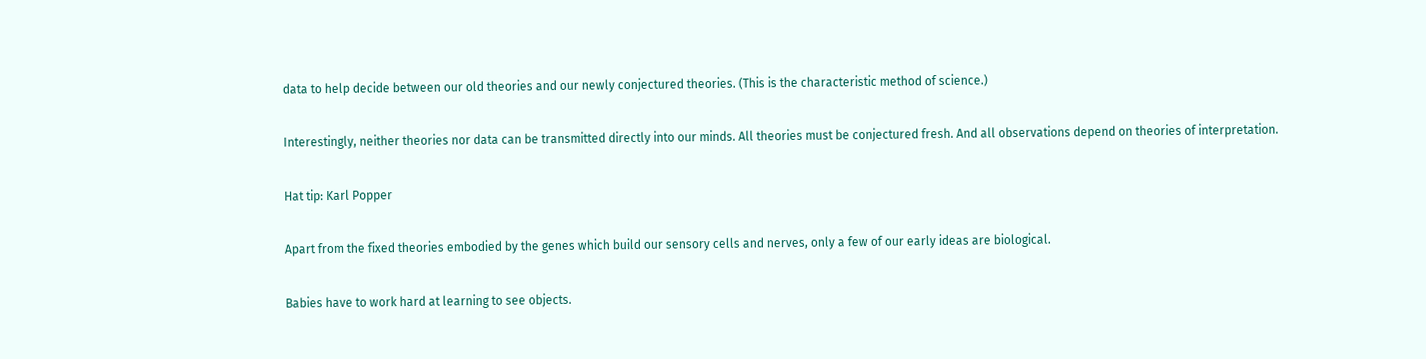data to help decide between our old theories and our newly conjectured theories. (This is the characteristic method of science.)

Interestingly, neither theories nor data can be transmitted directly into our minds. All theories must be conjectured fresh. And all observations depend on theories of interpretation.

Hat tip: Karl Popper

Apart from the fixed theories embodied by the genes which build our sensory cells and nerves, only a few of our early ideas are biological.

Babies have to work hard at learning to see objects.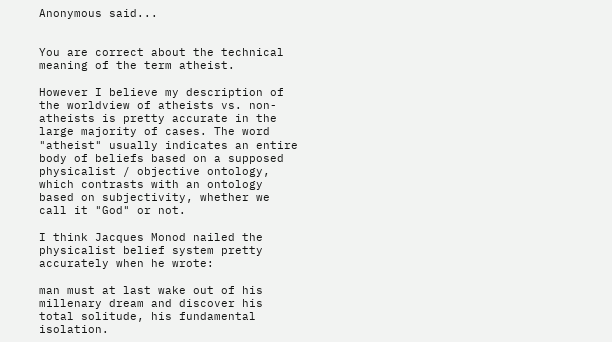Anonymous said...


You are correct about the technical meaning of the term atheist.

However I believe my description of the worldview of atheists vs. non-atheists is pretty accurate in the large majority of cases. The word "atheist" usually indicates an entire body of beliefs based on a supposed physicalist / objective ontology, which contrasts with an ontology based on subjectivity, whether we call it "God" or not.

I think Jacques Monod nailed the physicalist belief system pretty accurately when he wrote:

man must at last wake out of his millenary dream and discover his total solitude, his fundamental isolation.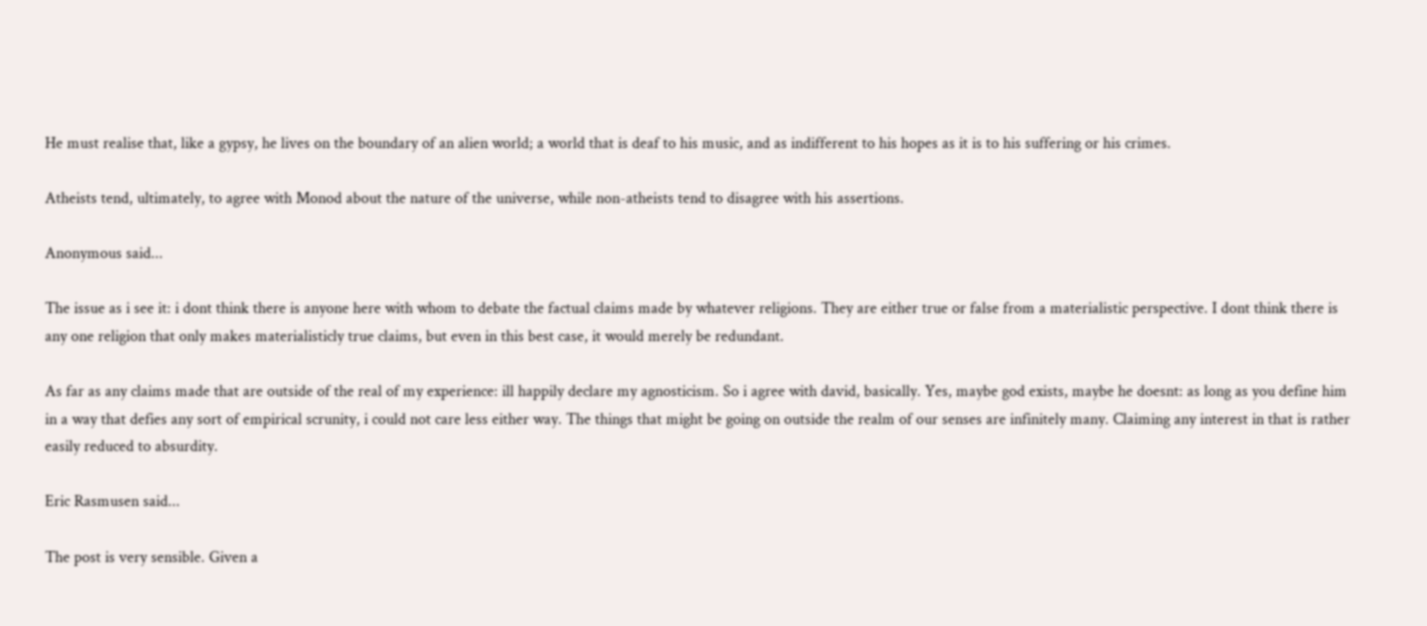He must realise that, like a gypsy, he lives on the boundary of an alien world; a world that is deaf to his music, and as indifferent to his hopes as it is to his suffering or his crimes.

Atheists tend, ultimately, to agree with Monod about the nature of the universe, while non-atheists tend to disagree with his assertions.

Anonymous said...

The issue as i see it: i dont think there is anyone here with whom to debate the factual claims made by whatever religions. They are either true or false from a materialistic perspective. I dont think there is any one religion that only makes materialisticly true claims, but even in this best case, it would merely be redundant.

As far as any claims made that are outside of the real of my experience: ill happily declare my agnosticism. So i agree with david, basically. Yes, maybe god exists, maybe he doesnt: as long as you define him in a way that defies any sort of empirical scrunity, i could not care less either way. The things that might be going on outside the realm of our senses are infinitely many. Claiming any interest in that is rather easily reduced to absurdity.

Eric Rasmusen said...

The post is very sensible. Given a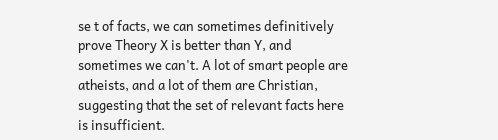se t of facts, we can sometimes definitively prove Theory X is better than Y, and sometimes we can't. A lot of smart people are atheists, and a lot of them are Christian, suggesting that the set of relevant facts here is insufficient.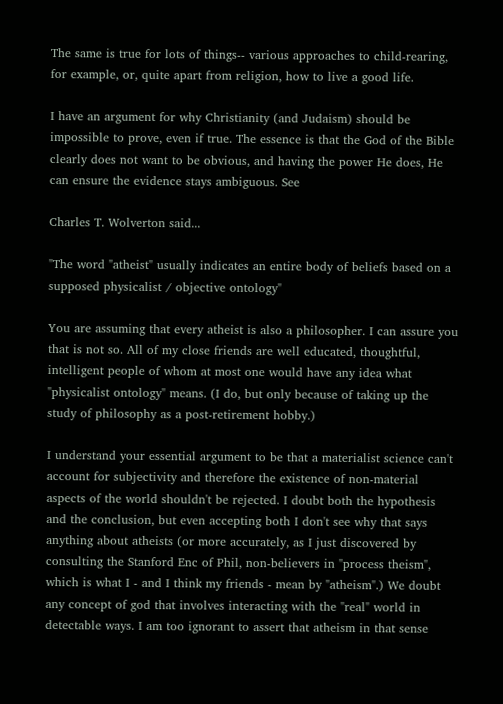The same is true for lots of things-- various approaches to child-rearing, for example, or, quite apart from religion, how to live a good life.

I have an argument for why Christianity (and Judaism) should be impossible to prove, even if true. The essence is that the God of the Bible clearly does not want to be obvious, and having the power He does, He can ensure the evidence stays ambiguous. See

Charles T. Wolverton said...

"The word "atheist" usually indicates an entire body of beliefs based on a supposed physicalist / objective ontology"

You are assuming that every atheist is also a philosopher. I can assure you that is not so. All of my close friends are well educated, thoughtful, intelligent people of whom at most one would have any idea what "physicalist ontology" means. (I do, but only because of taking up the study of philosophy as a post-retirement hobby.)

I understand your essential argument to be that a materialist science can't account for subjectivity and therefore the existence of non-material aspects of the world shouldn't be rejected. I doubt both the hypothesis and the conclusion, but even accepting both I don't see why that says anything about atheists (or more accurately, as I just discovered by consulting the Stanford Enc of Phil, non-believers in "process theism", which is what I - and I think my friends - mean by "atheism".) We doubt any concept of god that involves interacting with the "real" world in detectable ways. I am too ignorant to assert that atheism in that sense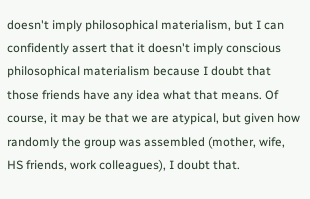doesn't imply philosophical materialism, but I can confidently assert that it doesn't imply conscious philosophical materialism because I doubt that those friends have any idea what that means. Of course, it may be that we are atypical, but given how randomly the group was assembled (mother, wife, HS friends, work colleagues), I doubt that.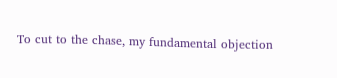To cut to the chase, my fundamental objection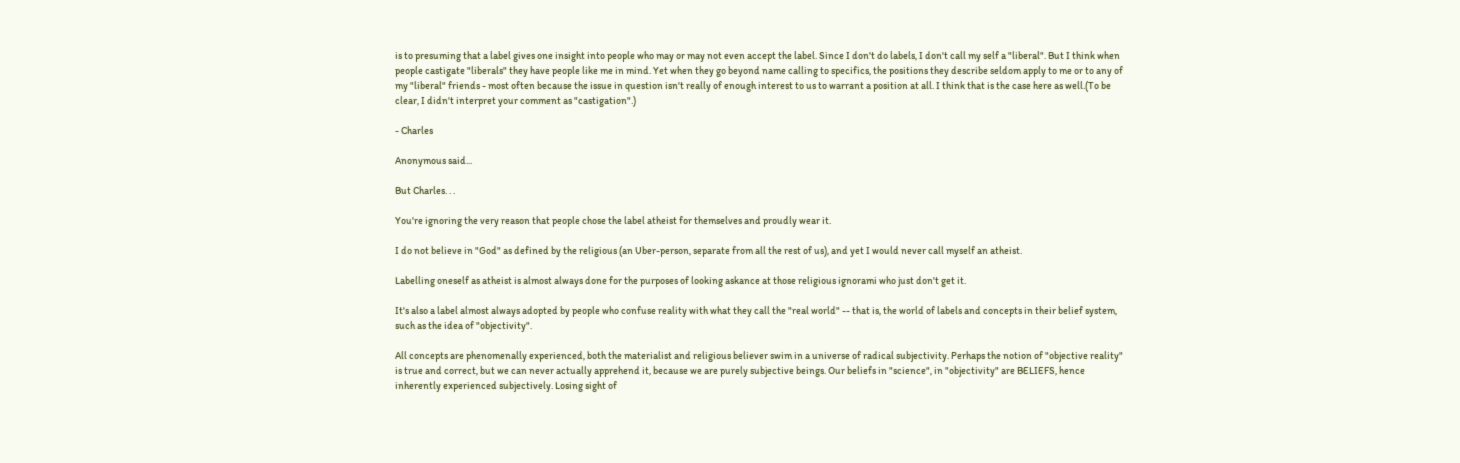is to presuming that a label gives one insight into people who may or may not even accept the label. Since I don't do labels, I don't call my self a "liberal". But I think when people castigate "liberals" they have people like me in mind. Yet when they go beyond name calling to specifics, the positions they describe seldom apply to me or to any of my "liberal" friends - most often because the issue in question isn't really of enough interest to us to warrant a position at all. I think that is the case here as well.(To be clear, I didn't interpret your comment as "castigation".)

- Charles

Anonymous said...

But Charles. . .

You're ignoring the very reason that people chose the label atheist for themselves and proudly wear it.

I do not believe in "God" as defined by the religious (an Uber-person, separate from all the rest of us), and yet I would never call myself an atheist.

Labelling oneself as atheist is almost always done for the purposes of looking askance at those religious ignorami who just don't get it.

It's also a label almost always adopted by people who confuse reality with what they call the "real world" -- that is, the world of labels and concepts in their belief system, such as the idea of "objectivity".

All concepts are phenomenally experienced, both the materialist and religious believer swim in a universe of radical subjectivity. Perhaps the notion of "objective reality" is true and correct, but we can never actually apprehend it, because we are purely subjective beings. Our beliefs in "science", in "objectivity" are BELIEFS, hence inherently experienced subjectively. Losing sight of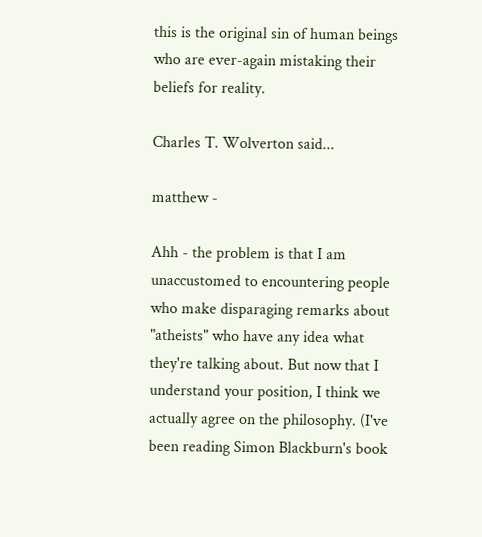this is the original sin of human beings who are ever-again mistaking their beliefs for reality.

Charles T. Wolverton said...

matthew -

Ahh - the problem is that I am unaccustomed to encountering people who make disparaging remarks about "atheists" who have any idea what they're talking about. But now that I understand your position, I think we actually agree on the philosophy. (I've been reading Simon Blackburn's book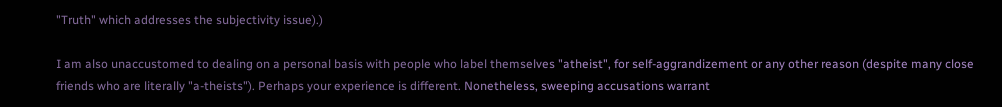"Truth" which addresses the subjectivity issue).)

I am also unaccustomed to dealing on a personal basis with people who label themselves "atheist", for self-aggrandizement or any other reason (despite many close friends who are literally "a-theists"). Perhaps your experience is different. Nonetheless, sweeping accusations warrant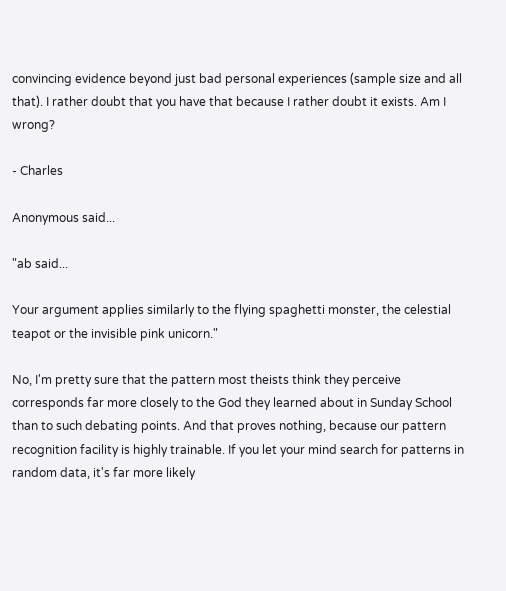convincing evidence beyond just bad personal experiences (sample size and all that). I rather doubt that you have that because I rather doubt it exists. Am I wrong?

- Charles

Anonymous said...

"ab said...

Your argument applies similarly to the flying spaghetti monster, the celestial teapot or the invisible pink unicorn."

No, I'm pretty sure that the pattern most theists think they perceive corresponds far more closely to the God they learned about in Sunday School than to such debating points. And that proves nothing, because our pattern recognition facility is highly trainable. If you let your mind search for patterns in random data, it's far more likely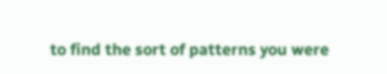to find the sort of patterns you were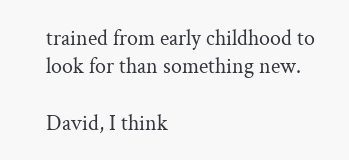trained from early childhood to look for than something new.

David, I think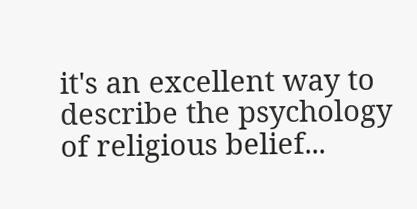it's an excellent way to describe the psychology of religious belief...